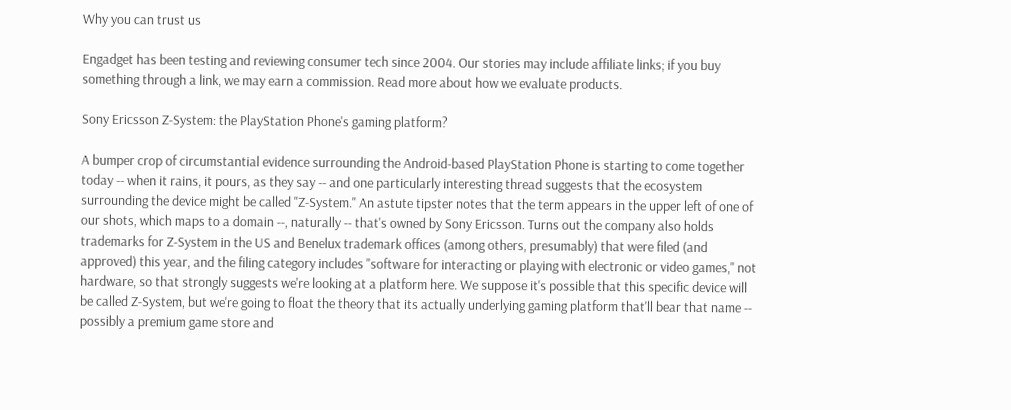Why you can trust us

Engadget has been testing and reviewing consumer tech since 2004. Our stories may include affiliate links; if you buy something through a link, we may earn a commission. Read more about how we evaluate products.

Sony Ericsson Z-System: the PlayStation Phone's gaming platform?

A bumper crop of circumstantial evidence surrounding the Android-based PlayStation Phone is starting to come together today -- when it rains, it pours, as they say -- and one particularly interesting thread suggests that the ecosystem surrounding the device might be called "Z-System." An astute tipster notes that the term appears in the upper left of one of our shots, which maps to a domain --, naturally -- that's owned by Sony Ericsson. Turns out the company also holds trademarks for Z-System in the US and Benelux trademark offices (among others, presumably) that were filed (and approved) this year, and the filing category includes "software for interacting or playing with electronic or video games," not hardware, so that strongly suggests we're looking at a platform here. We suppose it's possible that this specific device will be called Z-System, but we're going to float the theory that its actually underlying gaming platform that'll bear that name -- possibly a premium game store and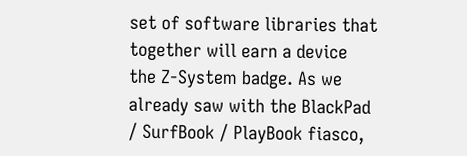set of software libraries that together will earn a device the Z-System badge. As we already saw with the BlackPad / SurfBook / PlayBook fiasco,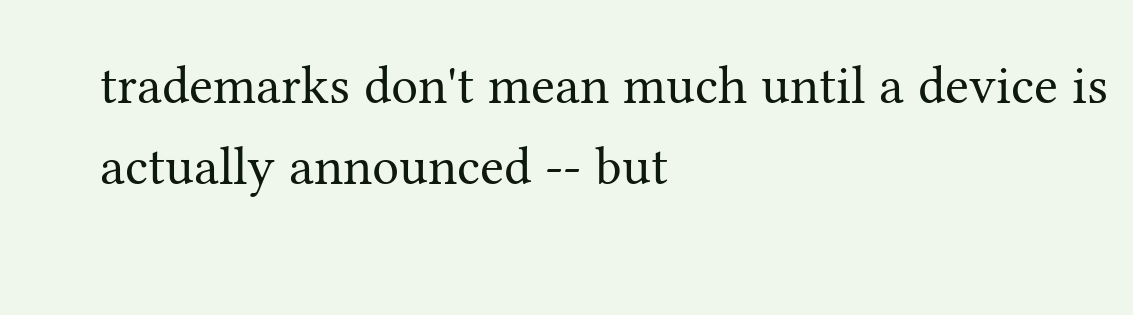trademarks don't mean much until a device is actually announced -- but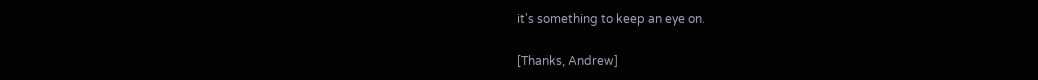it's something to keep an eye on.

[Thanks, Andrew]